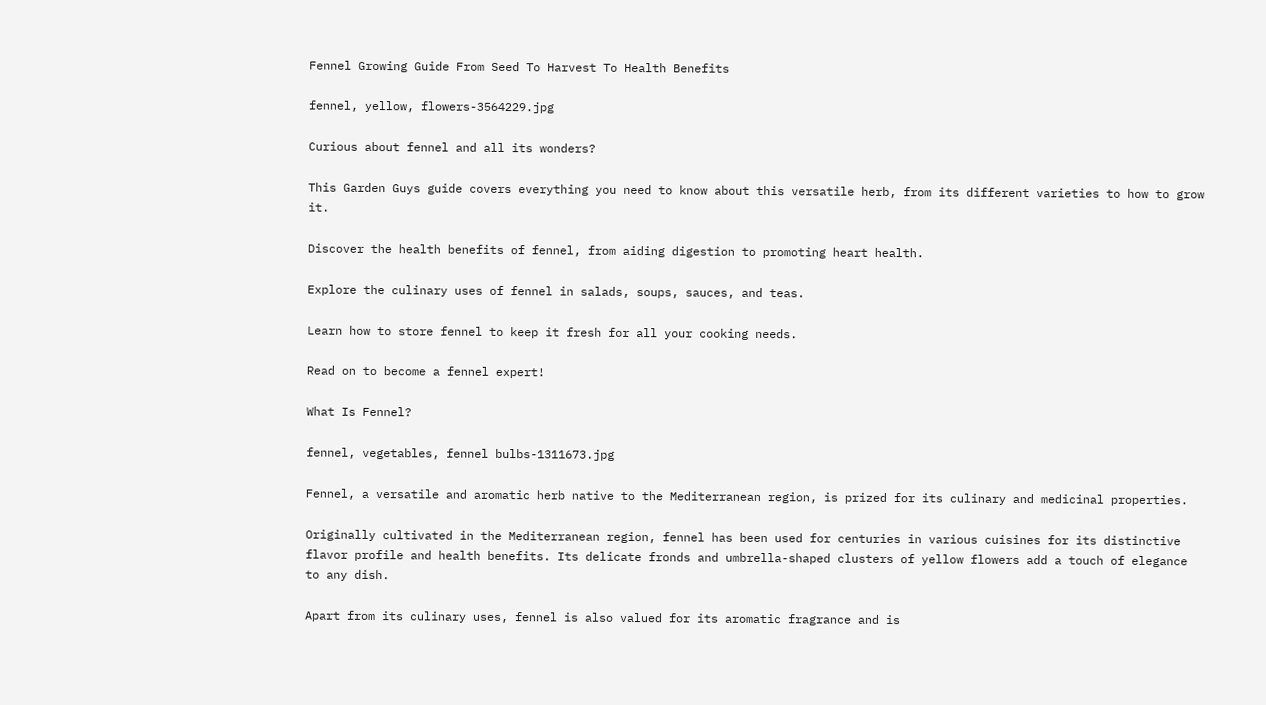Fennel Growing Guide From Seed To Harvest To Health Benefits

fennel, yellow, flowers-3564229.jpg

Curious about fennel and all its wonders?

This Garden Guys guide covers everything you need to know about this versatile herb, from its different varieties to how to grow it.

Discover the health benefits of fennel, from aiding digestion to promoting heart health.

Explore the culinary uses of fennel in salads, soups, sauces, and teas.

Learn how to store fennel to keep it fresh for all your cooking needs.

Read on to become a fennel expert!

What Is Fennel?

fennel, vegetables, fennel bulbs-1311673.jpg

Fennel, a versatile and aromatic herb native to the Mediterranean region, is prized for its culinary and medicinal properties.

Originally cultivated in the Mediterranean region, fennel has been used for centuries in various cuisines for its distinctive flavor profile and health benefits. Its delicate fronds and umbrella-shaped clusters of yellow flowers add a touch of elegance to any dish.

Apart from its culinary uses, fennel is also valued for its aromatic fragrance and is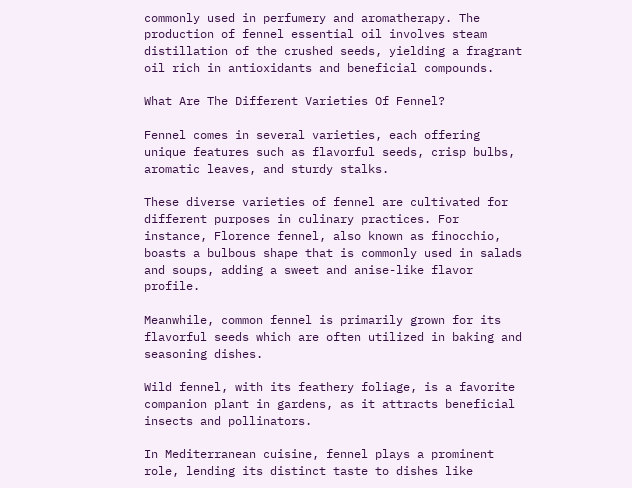commonly used in perfumery and aromatherapy. The production of fennel essential oil involves steam distillation of the crushed seeds, yielding a fragrant oil rich in antioxidants and beneficial compounds.

What Are The Different Varieties Of Fennel?

Fennel comes in several varieties, each offering unique features such as flavorful seeds, crisp bulbs, aromatic leaves, and sturdy stalks.

These diverse varieties of fennel are cultivated for different purposes in culinary practices. For instance, Florence fennel, also known as finocchio, boasts a bulbous shape that is commonly used in salads and soups, adding a sweet and anise-like flavor profile.

Meanwhile, common fennel is primarily grown for its flavorful seeds which are often utilized in baking and seasoning dishes.

Wild fennel, with its feathery foliage, is a favorite companion plant in gardens, as it attracts beneficial insects and pollinators.

In Mediterranean cuisine, fennel plays a prominent role, lending its distinct taste to dishes like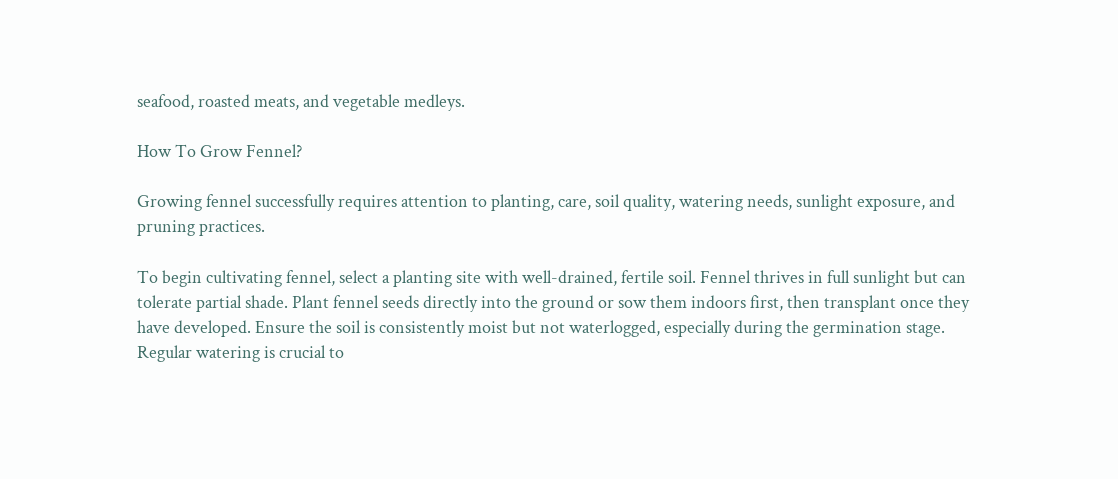seafood, roasted meats, and vegetable medleys.

How To Grow Fennel?

Growing fennel successfully requires attention to planting, care, soil quality, watering needs, sunlight exposure, and pruning practices.

To begin cultivating fennel, select a planting site with well-drained, fertile soil. Fennel thrives in full sunlight but can tolerate partial shade. Plant fennel seeds directly into the ground or sow them indoors first, then transplant once they have developed. Ensure the soil is consistently moist but not waterlogged, especially during the germination stage. Regular watering is crucial to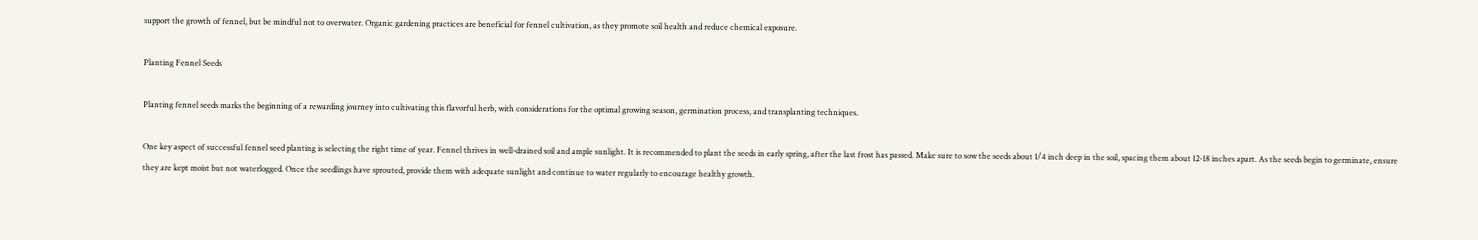support the growth of fennel, but be mindful not to overwater. Organic gardening practices are beneficial for fennel cultivation, as they promote soil health and reduce chemical exposure.

Planting Fennel Seeds

Planting fennel seeds marks the beginning of a rewarding journey into cultivating this flavorful herb, with considerations for the optimal growing season, germination process, and transplanting techniques.

One key aspect of successful fennel seed planting is selecting the right time of year. Fennel thrives in well-drained soil and ample sunlight. It is recommended to plant the seeds in early spring, after the last frost has passed. Make sure to sow the seeds about 1/4 inch deep in the soil, spacing them about 12-18 inches apart. As the seeds begin to germinate, ensure they are kept moist but not waterlogged. Once the seedlings have sprouted, provide them with adequate sunlight and continue to water regularly to encourage healthy growth.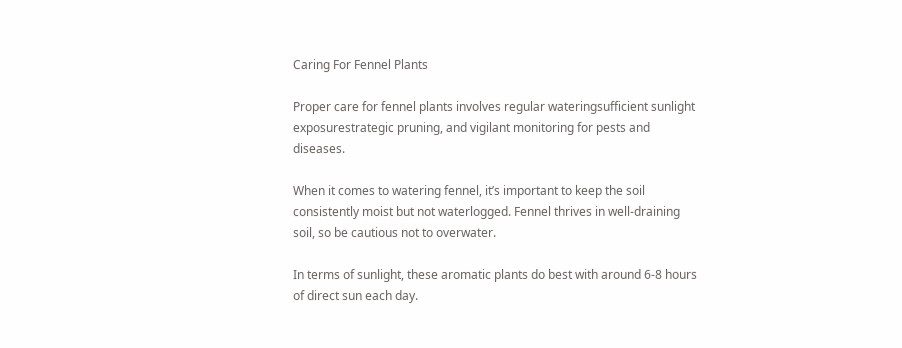Caring For Fennel Plants

Proper care for fennel plants involves regular wateringsufficient sunlight exposurestrategic pruning, and vigilant monitoring for pests and diseases.

When it comes to watering fennel, it’s important to keep the soil consistently moist but not waterlogged. Fennel thrives in well-draining soil, so be cautious not to overwater.

In terms of sunlight, these aromatic plants do best with around 6-8 hours of direct sun each day.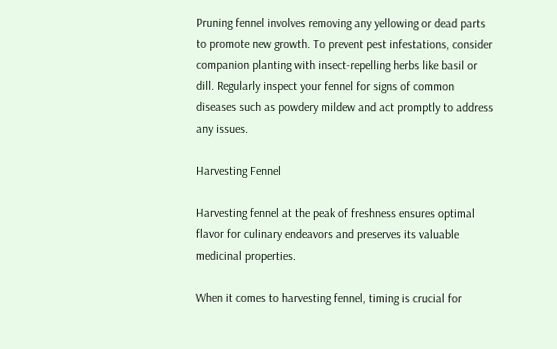Pruning fennel involves removing any yellowing or dead parts to promote new growth. To prevent pest infestations, consider companion planting with insect-repelling herbs like basil or dill. Regularly inspect your fennel for signs of common diseases such as powdery mildew and act promptly to address any issues.

Harvesting Fennel

Harvesting fennel at the peak of freshness ensures optimal flavor for culinary endeavors and preserves its valuable medicinal properties.

When it comes to harvesting fennel, timing is crucial for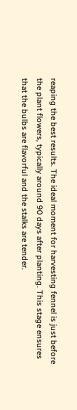reaping the best results. The ideal moment for harvesting fennel is just before the plant flowers, typically around 90 days after planting. This stage ensures that the bulbs are flavorful and the stalks are tender.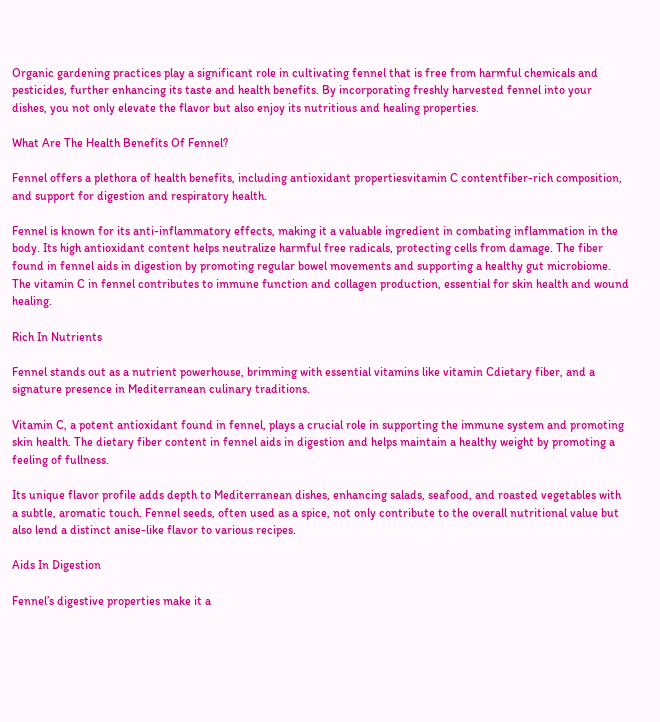Organic gardening practices play a significant role in cultivating fennel that is free from harmful chemicals and pesticides, further enhancing its taste and health benefits. By incorporating freshly harvested fennel into your dishes, you not only elevate the flavor but also enjoy its nutritious and healing properties.

What Are The Health Benefits Of Fennel?

Fennel offers a plethora of health benefits, including antioxidant propertiesvitamin C contentfiber-rich composition, and support for digestion and respiratory health.

Fennel is known for its anti-inflammatory effects, making it a valuable ingredient in combating inflammation in the body. Its high antioxidant content helps neutralize harmful free radicals, protecting cells from damage. The fiber found in fennel aids in digestion by promoting regular bowel movements and supporting a healthy gut microbiome. The vitamin C in fennel contributes to immune function and collagen production, essential for skin health and wound healing.

Rich In Nutrients

Fennel stands out as a nutrient powerhouse, brimming with essential vitamins like vitamin Cdietary fiber, and a signature presence in Mediterranean culinary traditions.

Vitamin C, a potent antioxidant found in fennel, plays a crucial role in supporting the immune system and promoting skin health. The dietary fiber content in fennel aids in digestion and helps maintain a healthy weight by promoting a feeling of fullness.

Its unique flavor profile adds depth to Mediterranean dishes, enhancing salads, seafood, and roasted vegetables with a subtle, aromatic touch. Fennel seeds, often used as a spice, not only contribute to the overall nutritional value but also lend a distinct anise-like flavor to various recipes.

Aids In Digestion

Fennel’s digestive properties make it a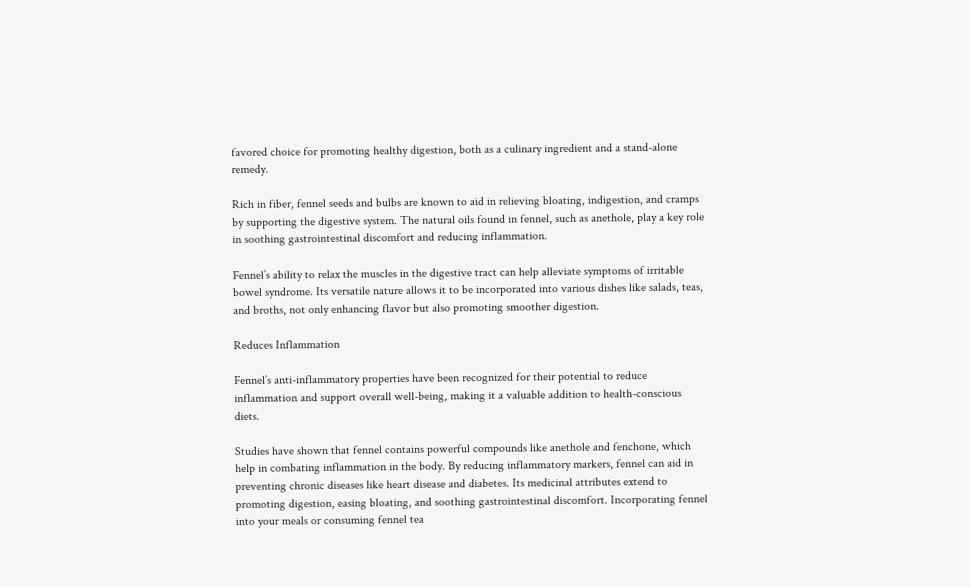favored choice for promoting healthy digestion, both as a culinary ingredient and a stand-alone remedy.

Rich in fiber, fennel seeds and bulbs are known to aid in relieving bloating, indigestion, and cramps by supporting the digestive system. The natural oils found in fennel, such as anethole, play a key role in soothing gastrointestinal discomfort and reducing inflammation.

Fennel’s ability to relax the muscles in the digestive tract can help alleviate symptoms of irritable bowel syndrome. Its versatile nature allows it to be incorporated into various dishes like salads, teas, and broths, not only enhancing flavor but also promoting smoother digestion.

Reduces Inflammation

Fennel’s anti-inflammatory properties have been recognized for their potential to reduce inflammation and support overall well-being, making it a valuable addition to health-conscious diets.

Studies have shown that fennel contains powerful compounds like anethole and fenchone, which help in combating inflammation in the body. By reducing inflammatory markers, fennel can aid in preventing chronic diseases like heart disease and diabetes. Its medicinal attributes extend to promoting digestion, easing bloating, and soothing gastrointestinal discomfort. Incorporating fennel into your meals or consuming fennel tea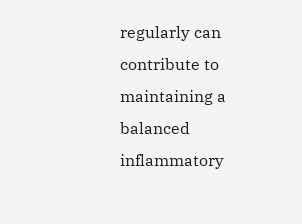regularly can contribute to maintaining a balanced inflammatory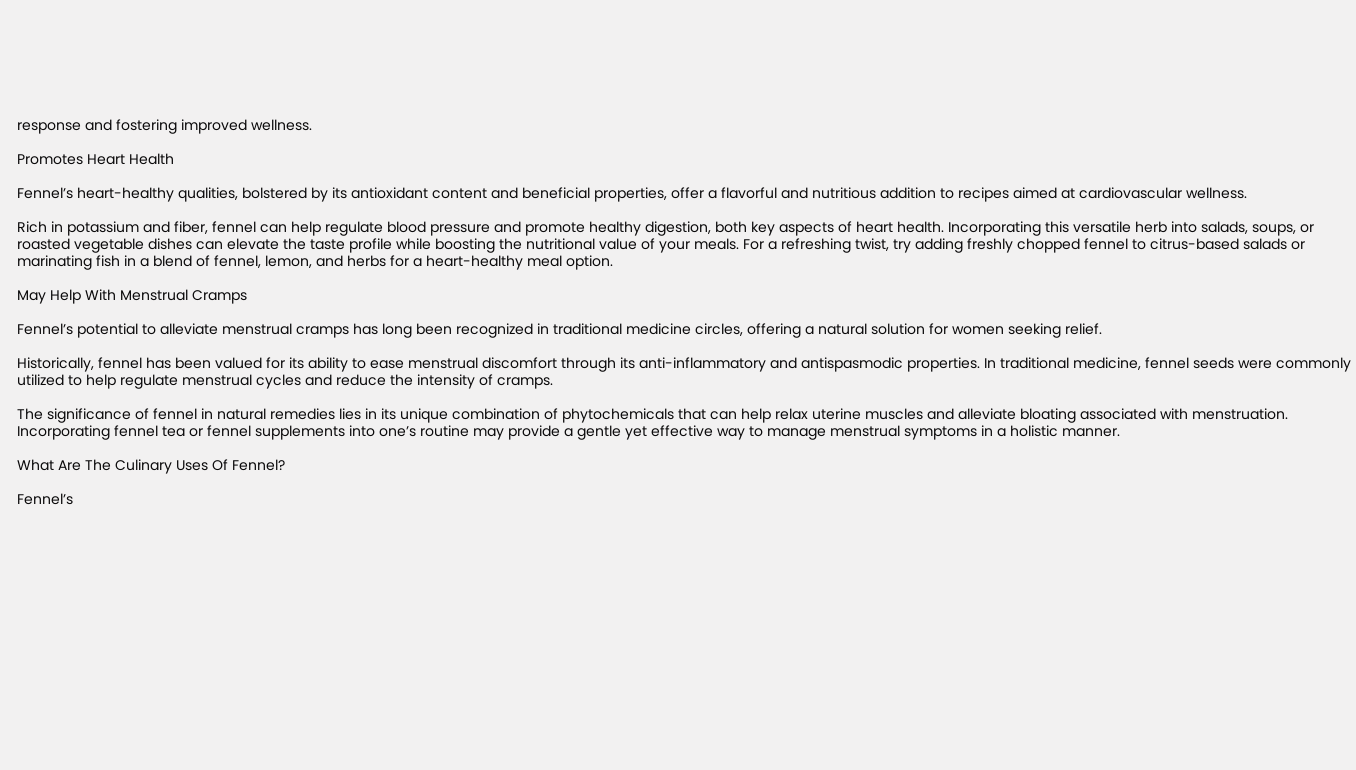response and fostering improved wellness.

Promotes Heart Health

Fennel’s heart-healthy qualities, bolstered by its antioxidant content and beneficial properties, offer a flavorful and nutritious addition to recipes aimed at cardiovascular wellness.

Rich in potassium and fiber, fennel can help regulate blood pressure and promote healthy digestion, both key aspects of heart health. Incorporating this versatile herb into salads, soups, or roasted vegetable dishes can elevate the taste profile while boosting the nutritional value of your meals. For a refreshing twist, try adding freshly chopped fennel to citrus-based salads or marinating fish in a blend of fennel, lemon, and herbs for a heart-healthy meal option.

May Help With Menstrual Cramps

Fennel’s potential to alleviate menstrual cramps has long been recognized in traditional medicine circles, offering a natural solution for women seeking relief.

Historically, fennel has been valued for its ability to ease menstrual discomfort through its anti-inflammatory and antispasmodic properties. In traditional medicine, fennel seeds were commonly utilized to help regulate menstrual cycles and reduce the intensity of cramps.

The significance of fennel in natural remedies lies in its unique combination of phytochemicals that can help relax uterine muscles and alleviate bloating associated with menstruation. Incorporating fennel tea or fennel supplements into one’s routine may provide a gentle yet effective way to manage menstrual symptoms in a holistic manner.

What Are The Culinary Uses Of Fennel?

Fennel’s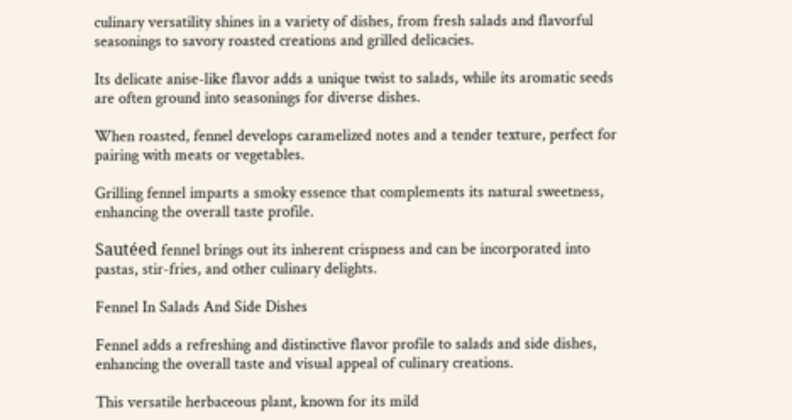culinary versatility shines in a variety of dishes, from fresh salads and flavorful seasonings to savory roasted creations and grilled delicacies.

Its delicate anise-like flavor adds a unique twist to salads, while its aromatic seeds are often ground into seasonings for diverse dishes.

When roasted, fennel develops caramelized notes and a tender texture, perfect for pairing with meats or vegetables.

Grilling fennel imparts a smoky essence that complements its natural sweetness, enhancing the overall taste profile.

Sautéed fennel brings out its inherent crispness and can be incorporated into pastas, stir-fries, and other culinary delights.

Fennel In Salads And Side Dishes

Fennel adds a refreshing and distinctive flavor profile to salads and side dishes, enhancing the overall taste and visual appeal of culinary creations.

This versatile herbaceous plant, known for its mild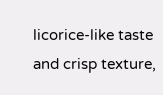licorice-like taste and crisp texture,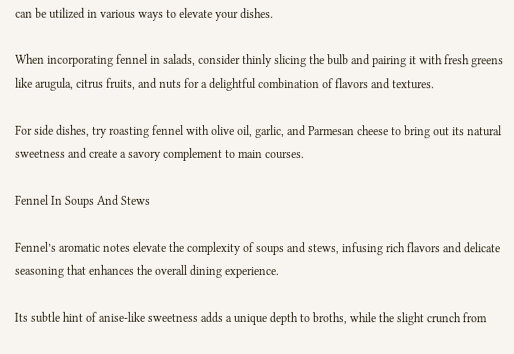can be utilized in various ways to elevate your dishes.

When incorporating fennel in salads, consider thinly slicing the bulb and pairing it with fresh greens like arugula, citrus fruits, and nuts for a delightful combination of flavors and textures.

For side dishes, try roasting fennel with olive oil, garlic, and Parmesan cheese to bring out its natural sweetness and create a savory complement to main courses.

Fennel In Soups And Stews

Fennel’s aromatic notes elevate the complexity of soups and stews, infusing rich flavors and delicate seasoning that enhances the overall dining experience.

Its subtle hint of anise-like sweetness adds a unique depth to broths, while the slight crunch from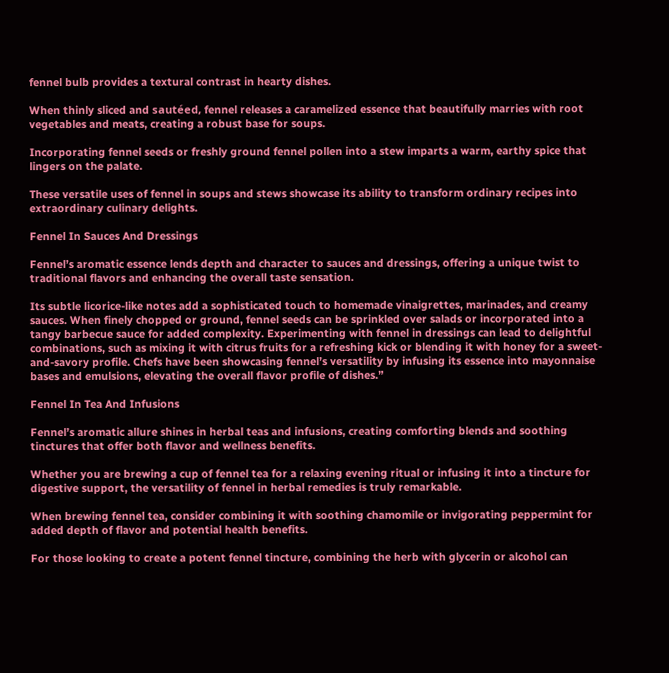fennel bulb provides a textural contrast in hearty dishes.

When thinly sliced and sautéed, fennel releases a caramelized essence that beautifully marries with root vegetables and meats, creating a robust base for soups.

Incorporating fennel seeds or freshly ground fennel pollen into a stew imparts a warm, earthy spice that lingers on the palate.

These versatile uses of fennel in soups and stews showcase its ability to transform ordinary recipes into extraordinary culinary delights.

Fennel In Sauces And Dressings

Fennel’s aromatic essence lends depth and character to sauces and dressings, offering a unique twist to traditional flavors and enhancing the overall taste sensation.

Its subtle licorice-like notes add a sophisticated touch to homemade vinaigrettes, marinades, and creamy sauces. When finely chopped or ground, fennel seeds can be sprinkled over salads or incorporated into a tangy barbecue sauce for added complexity. Experimenting with fennel in dressings can lead to delightful combinations, such as mixing it with citrus fruits for a refreshing kick or blending it with honey for a sweet-and-savory profile. Chefs have been showcasing fennel’s versatility by infusing its essence into mayonnaise bases and emulsions, elevating the overall flavor profile of dishes.”

Fennel In Tea And Infusions

Fennel’s aromatic allure shines in herbal teas and infusions, creating comforting blends and soothing tinctures that offer both flavor and wellness benefits.

Whether you are brewing a cup of fennel tea for a relaxing evening ritual or infusing it into a tincture for digestive support, the versatility of fennel in herbal remedies is truly remarkable.

When brewing fennel tea, consider combining it with soothing chamomile or invigorating peppermint for added depth of flavor and potential health benefits.

For those looking to create a potent fennel tincture, combining the herb with glycerin or alcohol can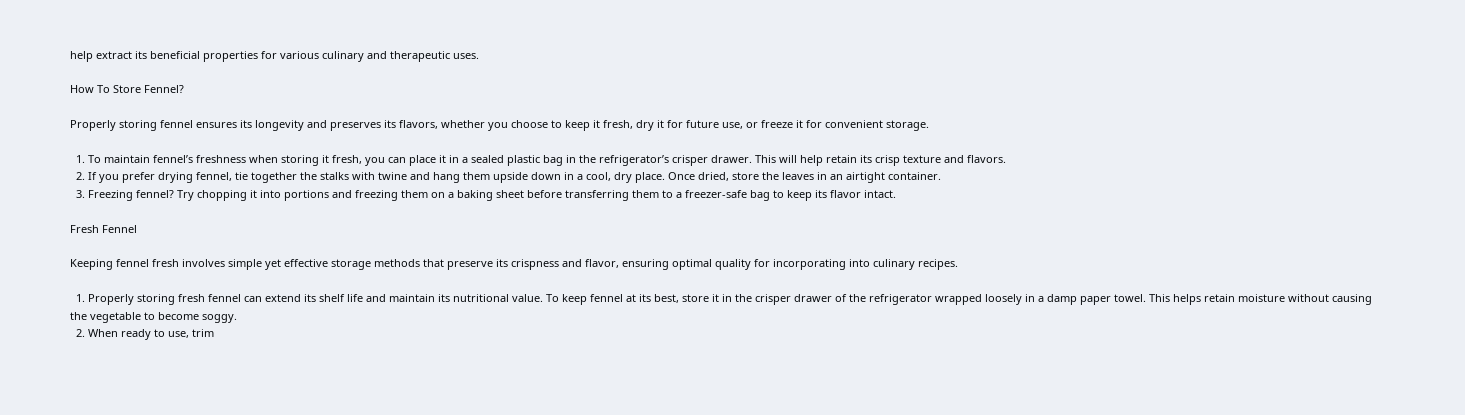help extract its beneficial properties for various culinary and therapeutic uses.

How To Store Fennel?

Properly storing fennel ensures its longevity and preserves its flavors, whether you choose to keep it fresh, dry it for future use, or freeze it for convenient storage.

  1. To maintain fennel’s freshness when storing it fresh, you can place it in a sealed plastic bag in the refrigerator’s crisper drawer. This will help retain its crisp texture and flavors.
  2. If you prefer drying fennel, tie together the stalks with twine and hang them upside down in a cool, dry place. Once dried, store the leaves in an airtight container.
  3. Freezing fennel? Try chopping it into portions and freezing them on a baking sheet before transferring them to a freezer-safe bag to keep its flavor intact.

Fresh Fennel

Keeping fennel fresh involves simple yet effective storage methods that preserve its crispness and flavor, ensuring optimal quality for incorporating into culinary recipes.

  1. Properly storing fresh fennel can extend its shelf life and maintain its nutritional value. To keep fennel at its best, store it in the crisper drawer of the refrigerator wrapped loosely in a damp paper towel. This helps retain moisture without causing the vegetable to become soggy.
  2. When ready to use, trim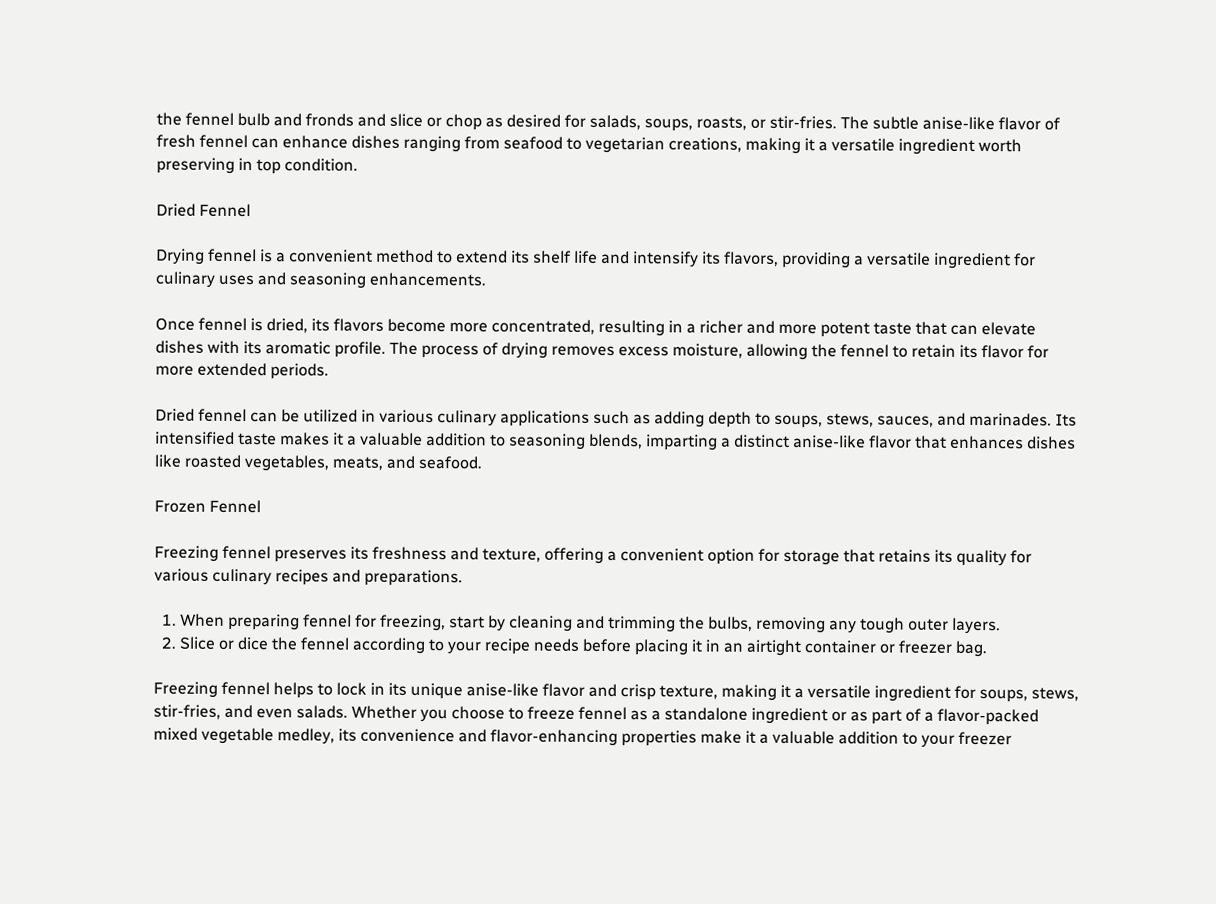the fennel bulb and fronds and slice or chop as desired for salads, soups, roasts, or stir-fries. The subtle anise-like flavor of fresh fennel can enhance dishes ranging from seafood to vegetarian creations, making it a versatile ingredient worth preserving in top condition.

Dried Fennel

Drying fennel is a convenient method to extend its shelf life and intensify its flavors, providing a versatile ingredient for culinary uses and seasoning enhancements.

Once fennel is dried, its flavors become more concentrated, resulting in a richer and more potent taste that can elevate dishes with its aromatic profile. The process of drying removes excess moisture, allowing the fennel to retain its flavor for more extended periods.

Dried fennel can be utilized in various culinary applications such as adding depth to soups, stews, sauces, and marinades. Its intensified taste makes it a valuable addition to seasoning blends, imparting a distinct anise-like flavor that enhances dishes like roasted vegetables, meats, and seafood.

Frozen Fennel

Freezing fennel preserves its freshness and texture, offering a convenient option for storage that retains its quality for various culinary recipes and preparations.

  1. When preparing fennel for freezing, start by cleaning and trimming the bulbs, removing any tough outer layers.
  2. Slice or dice the fennel according to your recipe needs before placing it in an airtight container or freezer bag.

Freezing fennel helps to lock in its unique anise-like flavor and crisp texture, making it a versatile ingredient for soups, stews, stir-fries, and even salads. Whether you choose to freeze fennel as a standalone ingredient or as part of a flavor-packed mixed vegetable medley, its convenience and flavor-enhancing properties make it a valuable addition to your freezer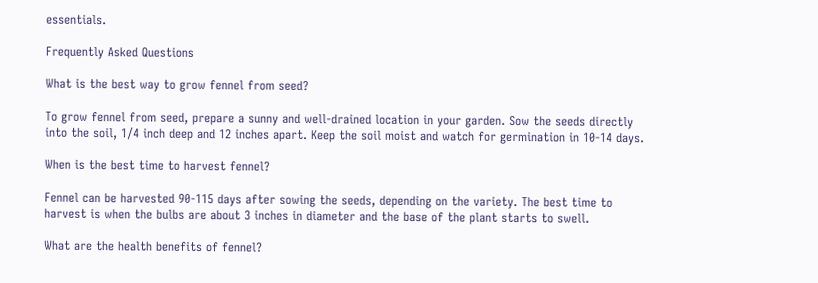essentials.

Frequently Asked Questions

What is the best way to grow fennel from seed?

To grow fennel from seed, prepare a sunny and well-drained location in your garden. Sow the seeds directly into the soil, 1/4 inch deep and 12 inches apart. Keep the soil moist and watch for germination in 10-14 days.

When is the best time to harvest fennel?

Fennel can be harvested 90-115 days after sowing the seeds, depending on the variety. The best time to harvest is when the bulbs are about 3 inches in diameter and the base of the plant starts to swell.

What are the health benefits of fennel?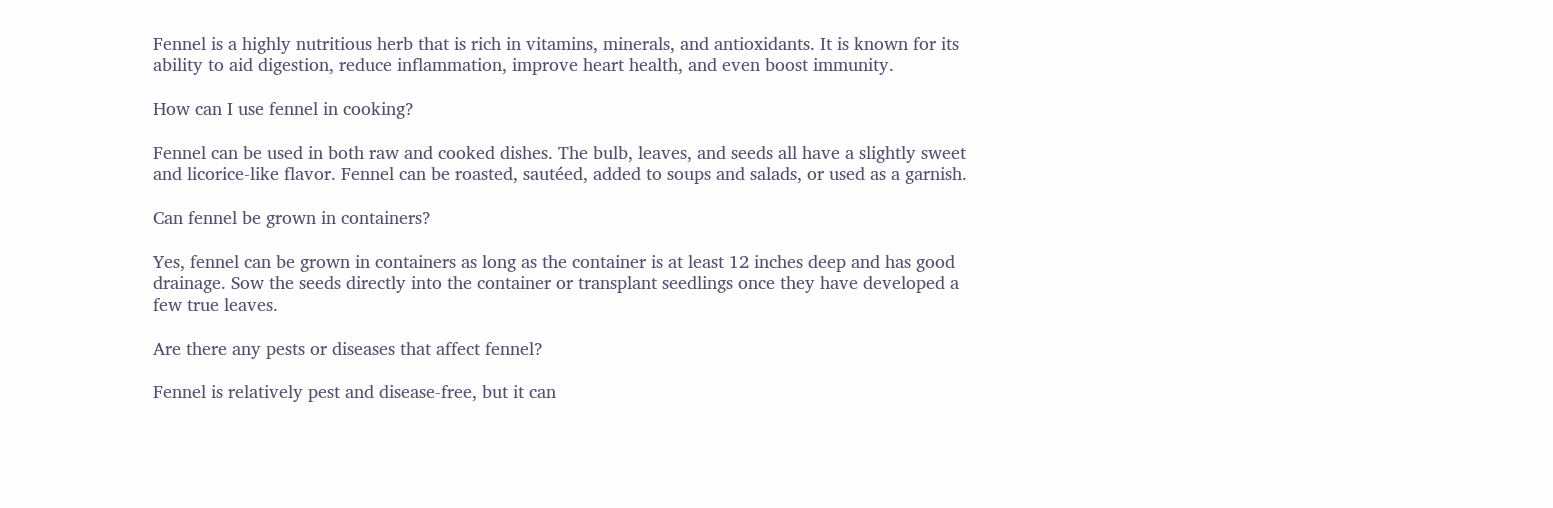Fennel is a highly nutritious herb that is rich in vitamins, minerals, and antioxidants. It is known for its ability to aid digestion, reduce inflammation, improve heart health, and even boost immunity.

How can I use fennel in cooking?

Fennel can be used in both raw and cooked dishes. The bulb, leaves, and seeds all have a slightly sweet and licorice-like flavor. Fennel can be roasted, sautéed, added to soups and salads, or used as a garnish.

Can fennel be grown in containers?

Yes, fennel can be grown in containers as long as the container is at least 12 inches deep and has good drainage. Sow the seeds directly into the container or transplant seedlings once they have developed a few true leaves.

Are there any pests or diseases that affect fennel?

Fennel is relatively pest and disease-free, but it can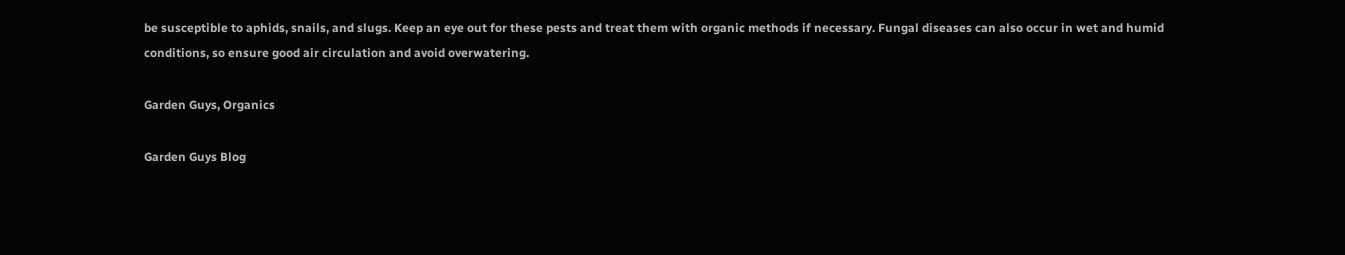be susceptible to aphids, snails, and slugs. Keep an eye out for these pests and treat them with organic methods if necessary. Fungal diseases can also occur in wet and humid conditions, so ensure good air circulation and avoid overwatering.

Garden Guys, Organics

Garden Guys Blog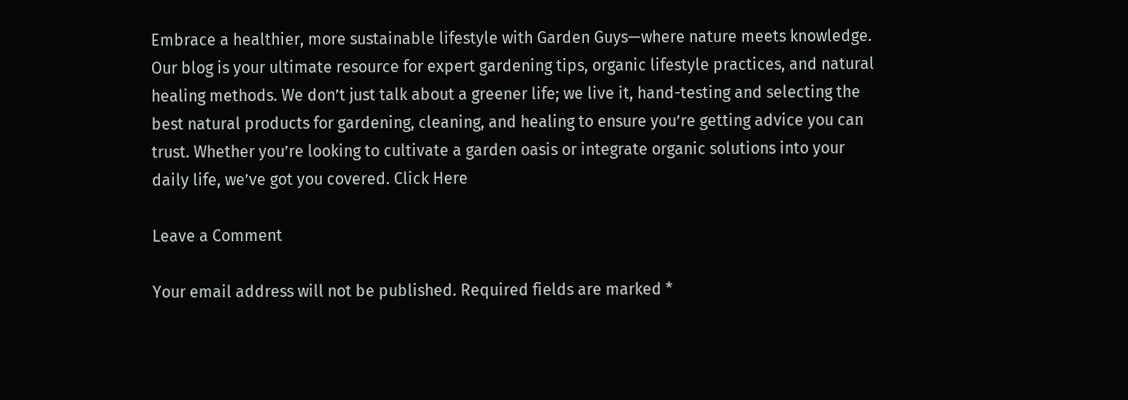Embrace a healthier, more sustainable lifestyle with Garden Guys—where nature meets knowledge. Our blog is your ultimate resource for expert gardening tips, organic lifestyle practices, and natural healing methods. We don’t just talk about a greener life; we live it, hand-testing and selecting the best natural products for gardening, cleaning, and healing to ensure you’re getting advice you can trust. Whether you’re looking to cultivate a garden oasis or integrate organic solutions into your daily life, we’ve got you covered. Click Here

Leave a Comment

Your email address will not be published. Required fields are marked *